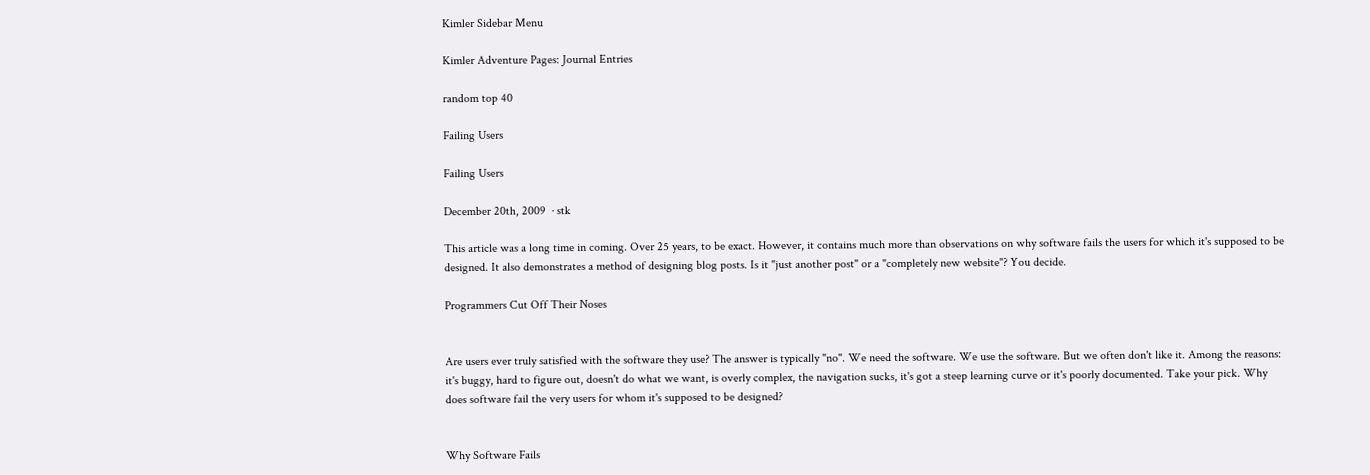Kimler Sidebar Menu

Kimler Adventure Pages: Journal Entries

random top 40

Failing Users

Failing Users

December 20th, 2009  · stk

This article was a long time in coming. Over 25 years, to be exact. However, it contains much more than observations on why software fails the users for which it's supposed to be designed. It also demonstrates a method of designing blog posts. Is it "just another post" or a "completely new website"? You decide.

Programmers Cut Off Their Noses


Are users ever truly satisfied with the software they use? The answer is typically "no". We need the software. We use the software. But we often don't like it. Among the reasons: it's buggy, hard to figure out, doesn't do what we want, is overly complex, the navigation sucks, it's got a steep learning curve or it's poorly documented. Take your pick. Why does software fail the very users for whom it's supposed to be designed?


Why Software Fails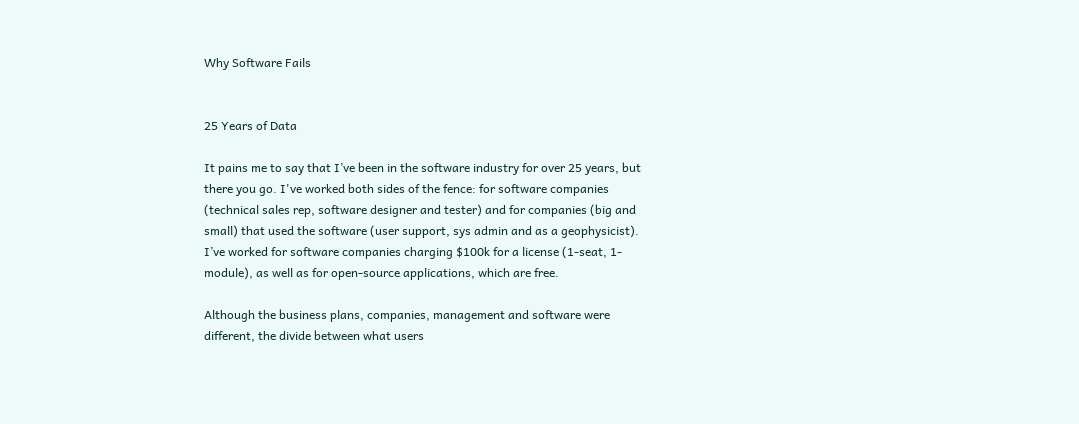Why Software Fails


25 Years of Data

It pains me to say that I’ve been in the software industry for over 25 years, but there you go. I've worked both sides of the fence: for software companies (technical sales rep, software designer and tester) and for companies (big and small) that used the software (user support, sys admin and as a geophysicist). I’ve worked for software companies charging $100k for a license (1-seat, 1-module), as well as for open-source applications, which are free.

Although the business plans, companies, management and software were different, the divide between what users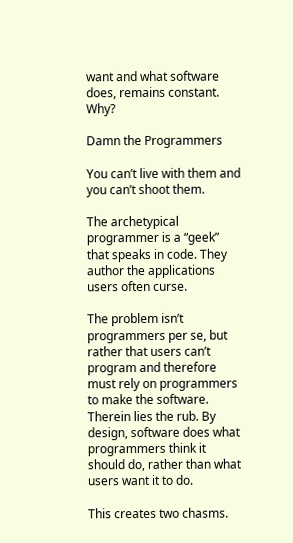want and what software does, remains constant. Why?

Damn the Programmers

You can’t live with them and you can’t shoot them.

The archetypical programmer is a “geek” that speaks in code. They author the applications users often curse.

The problem isn’t programmers per se, but rather that users can’t program and therefore must rely on programmers to make the software. Therein lies the rub. By design, software does what programmers think it should do, rather than what users want it to do.

This creates two chasms.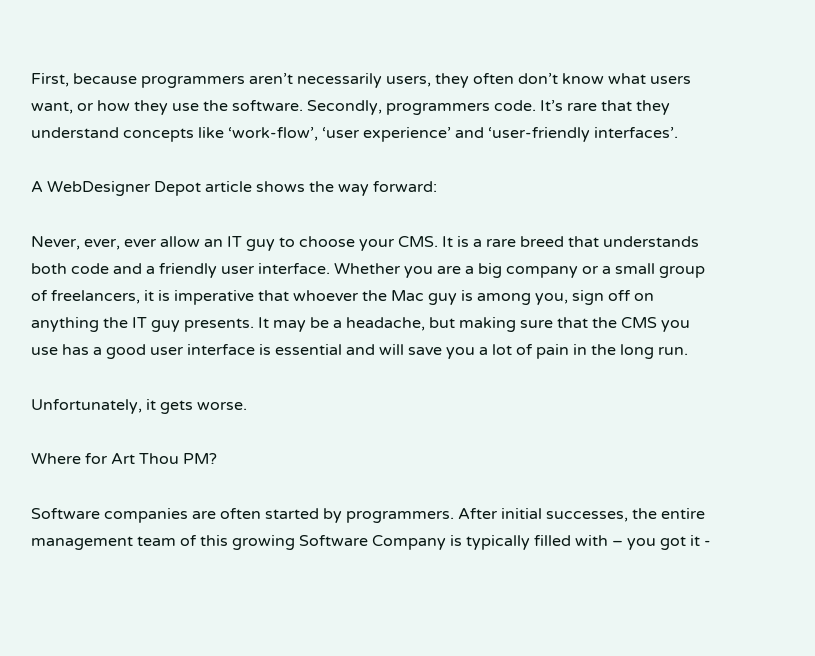First, because programmers aren’t necessarily users, they often don’t know what users want, or how they use the software. Secondly, programmers code. It’s rare that they understand concepts like ‘work-flow’, ‘user experience’ and ‘user-friendly interfaces’.

A WebDesigner Depot article shows the way forward:

Never, ever, ever allow an IT guy to choose your CMS. It is a rare breed that understands both code and a friendly user interface. Whether you are a big company or a small group of freelancers, it is imperative that whoever the Mac guy is among you, sign off on anything the IT guy presents. It may be a headache, but making sure that the CMS you use has a good user interface is essential and will save you a lot of pain in the long run.

Unfortunately, it gets worse.

Where for Art Thou PM?

Software companies are often started by programmers. After initial successes, the entire management team of this growing Software Company is typically filled with – you got it -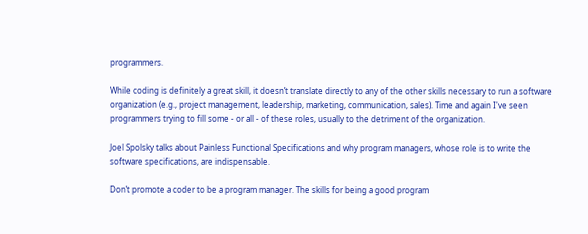programmers.

While coding is definitely a great skill, it doesn’t translate directly to any of the other skills necessary to run a software organization (e.g., project management, leadership, marketing, communication, sales). Time and again I've seen programmers trying to fill some - or all - of these roles, usually to the detriment of the organization.

Joel Spolsky talks about Painless Functional Specifications and why program managers, whose role is to write the software specifications, are indispensable.

Don’t promote a coder to be a program manager. The skills for being a good program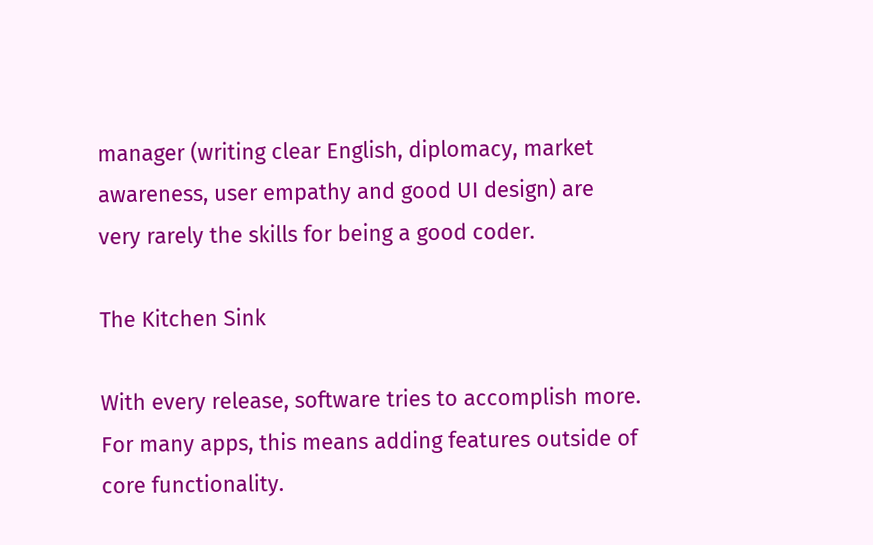manager (writing clear English, diplomacy, market awareness, user empathy and good UI design) are very rarely the skills for being a good coder.

The Kitchen Sink

With every release, software tries to accomplish more. For many apps, this means adding features outside of core functionality.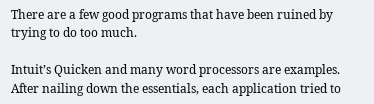There are a few good programs that have been ruined by trying to do too much.

Intuit’s Quicken and many word processors are examples. After nailing down the essentials, each application tried to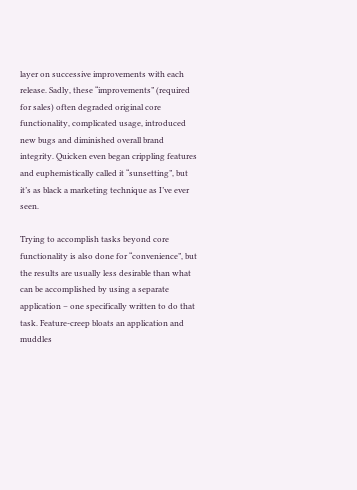layer on successive improvements with each release. Sadly, these “improvements” (required for sales) often degraded original core functionality, complicated usage, introduced new bugs and diminished overall brand integrity. Quicken even began crippling features and euphemistically called it “sunsetting”, but it’s as black a marketing technique as I’ve ever seen.

Trying to accomplish tasks beyond core functionality is also done for “convenience”, but the results are usually less desirable than what can be accomplished by using a separate application – one specifically written to do that task. Feature-creep bloats an application and muddles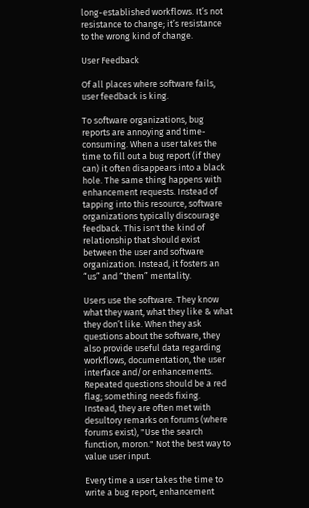long-established workflows. It’s not resistance to change; it’s resistance to the wrong kind of change.

User Feedback

Of all places where software fails, user feedback is king.

To software organizations, bug reports are annoying and time-consuming. When a user takes the time to fill out a bug report (if they can) it often disappears into a black hole. The same thing happens with enhancement requests. Instead of tapping into this resource, software organizations typically discourage feedback. This isn't the kind of relationship that should exist between the user and software organization. Instead, it fosters an “us” and “them” mentality.

Users use the software. They know what they want, what they like & what they don’t like. When they ask questions about the software, they also provide useful data regarding workflows, documentation, the user interface and/or enhancements. Repeated questions should be a red flag; something needs fixing. Instead, they are often met with desultory remarks on forums (where forums exist), "Use the search function, moron." Not the best way to value user input.

Every time a user takes the time to write a bug report, enhancement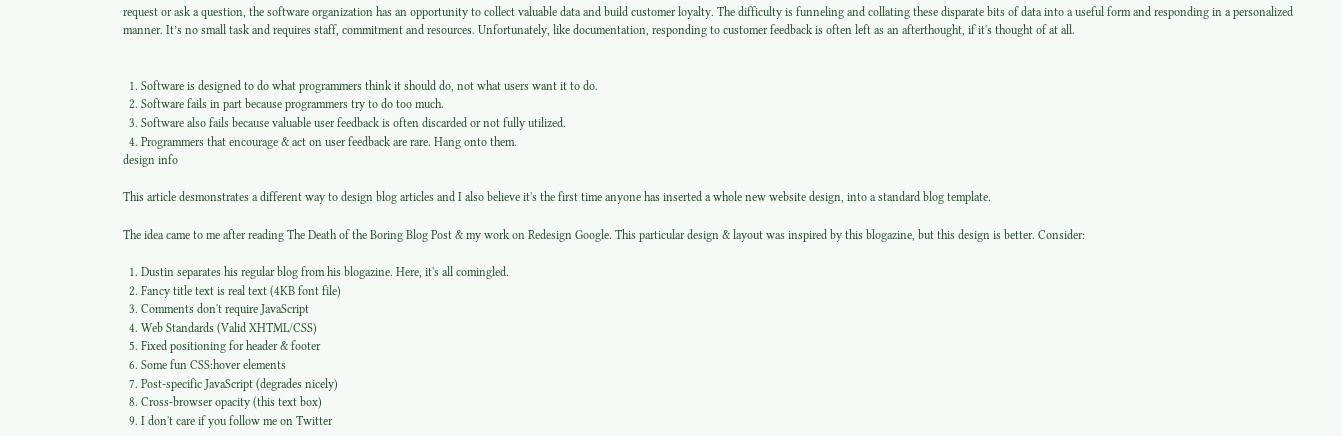request or ask a question, the software organization has an opportunity to collect valuable data and build customer loyalty. The difficulty is funneling and collating these disparate bits of data into a useful form and responding in a personalized manner. It’s no small task and requires staff, commitment and resources. Unfortunately, like documentation, responding to customer feedback is often left as an afterthought, if it's thought of at all.


  1. Software is designed to do what programmers think it should do, not what users want it to do.
  2. Software fails in part because programmers try to do too much.
  3. Software also fails because valuable user feedback is often discarded or not fully utilized.
  4. Programmers that encourage & act on user feedback are rare. Hang onto them.
design info

This article desmonstrates a different way to design blog articles and I also believe it's the first time anyone has inserted a whole new website design, into a standard blog template.

The idea came to me after reading The Death of the Boring Blog Post & my work on Redesign Google. This particular design & layout was inspired by this blogazine, but this design is better. Consider:

  1. Dustin separates his regular blog from his blogazine. Here, it's all comingled.
  2. Fancy title text is real text (4KB font file)
  3. Comments don't require JavaScript
  4. Web Standards (Valid XHTML/CSS)
  5. Fixed positioning for header & footer
  6. Some fun CSS:hover elements
  7. Post-specific JavaScript (degrades nicely)
  8. Cross-browser opacity (this text box)
  9. I don't care if you follow me on Twitter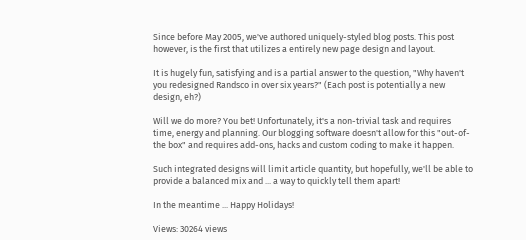Since before May 2005, we've authored uniquely-styled blog posts. This post however, is the first that utilizes a entirely new page design and layout.

It is hugely fun, satisfying and is a partial answer to the question, "Why haven't you redesigned Randsco in over six years?" (Each post is potentially a new design, eh?)

Will we do more? You bet! Unfortunately, it's a non-trivial task and requires time, energy and planning. Our blogging software doesn't allow for this "out-of-the box" and requires add-ons, hacks and custom coding to make it happen.

Such integrated designs will limit article quantity, but hopefully, we'll be able to provide a balanced mix and ... a way to quickly tell them apart!

In the meantime ... Happy Holidays!

Views: 30264 views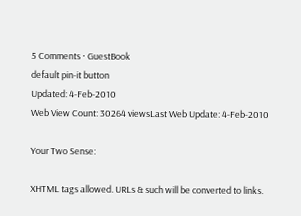5 Comments · GuestBook
default pin-it button
Updated: 4-Feb-2010
Web View Count: 30264 viewsLast Web Update: 4-Feb-2010

Your Two Sense:

XHTML tags allowed. URLs & such will be converted to links.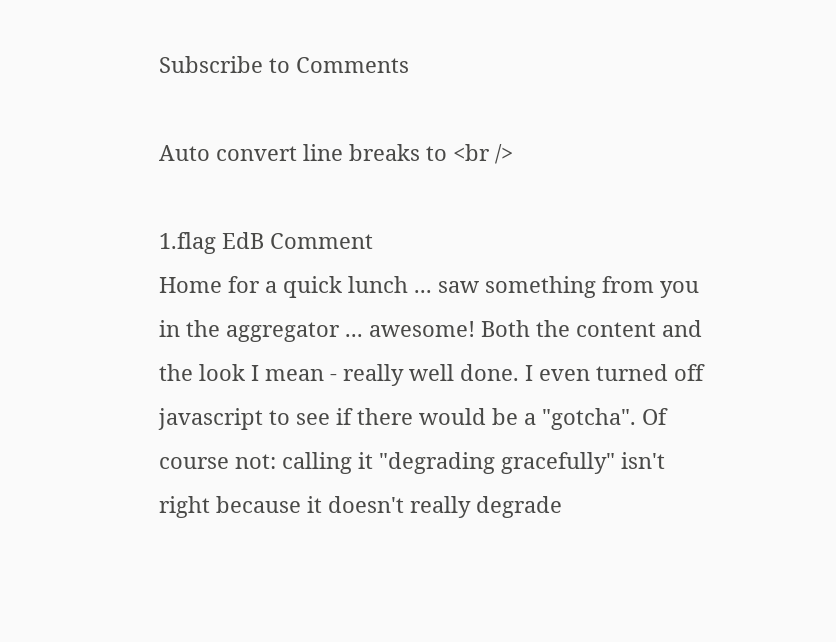Subscribe to Comments

Auto convert line breaks to <br />

1.flag EdB Comment
Home for a quick lunch ... saw something from you in the aggregator ... awesome! Both the content and the look I mean - really well done. I even turned off javascript to see if there would be a "gotcha". Of course not: calling it "degrading gracefully" isn't right because it doesn't really degrade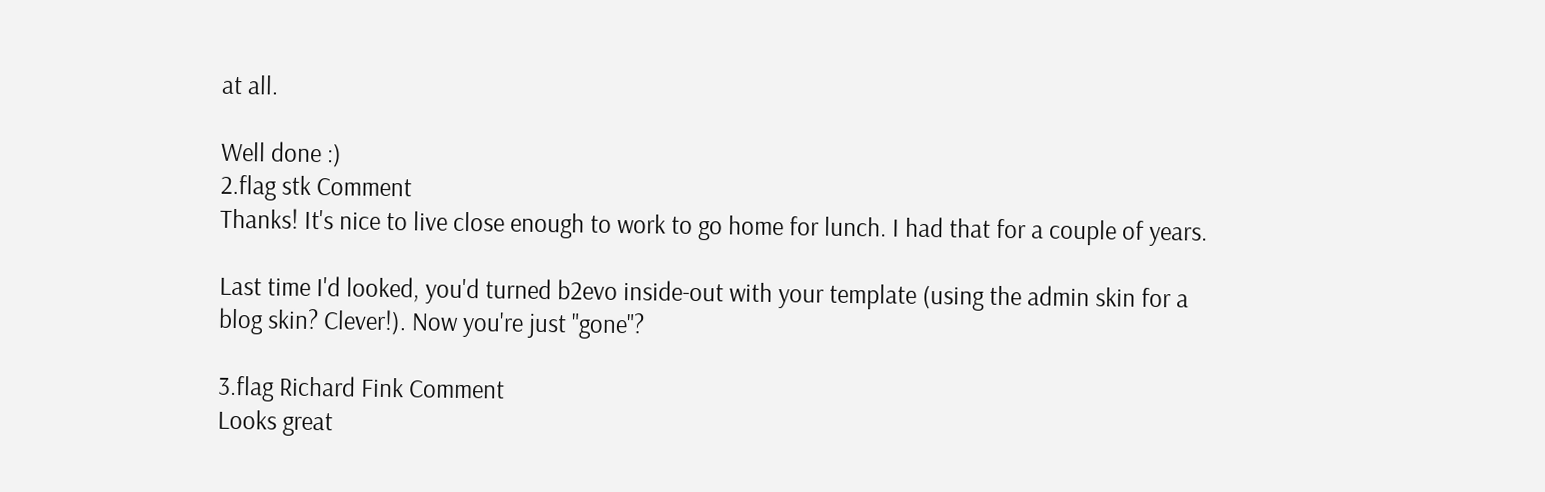at all.

Well done :)
2.flag stk Comment
Thanks! It's nice to live close enough to work to go home for lunch. I had that for a couple of years.

Last time I'd looked, you'd turned b2evo inside-out with your template (using the admin skin for a blog skin? Clever!). Now you're just "gone"?

3.flag Richard Fink Comment
Looks great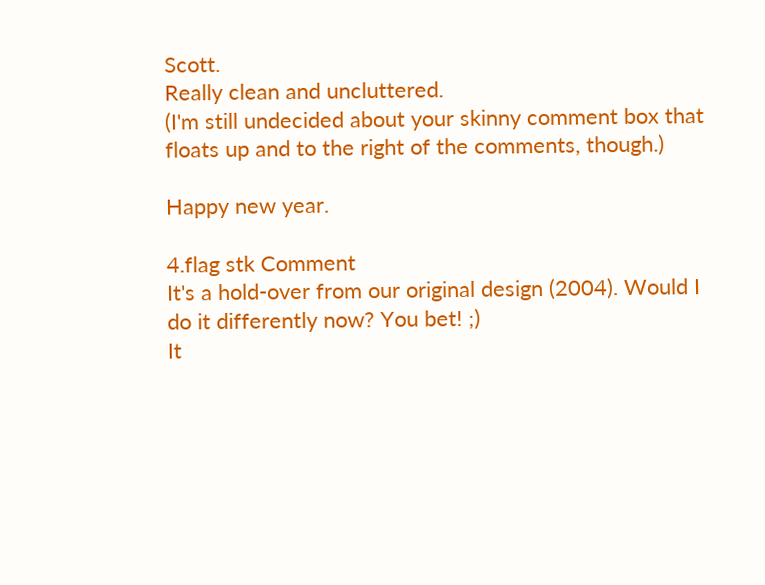Scott.
Really clean and uncluttered.
(I'm still undecided about your skinny comment box that floats up and to the right of the comments, though.)

Happy new year.

4.flag stk Comment
It's a hold-over from our original design (2004). Would I do it differently now? You bet! ;)
It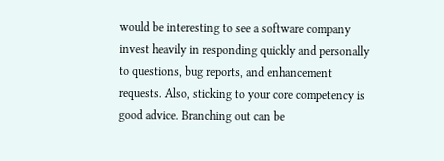would be interesting to see a software company invest heavily in responding quickly and personally to questions, bug reports, and enhancement requests. Also, sticking to your core competency is good advice. Branching out can be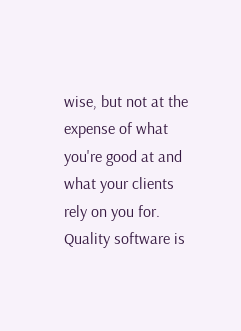wise, but not at the expense of what you're good at and what your clients rely on you for. Quality software is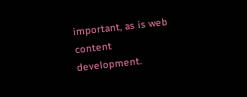important, as is web content development.